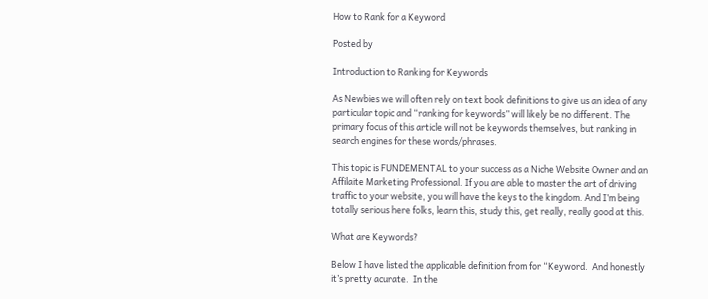How to Rank for a Keyword

Posted by

Introduction to Ranking for Keywords

As Newbies we will often rely on text book definitions to give us an idea of any particular topic and “ranking for keywords” will likely be no different. The primary focus of this article will not be keywords themselves, but ranking in search engines for these words/phrases.

This topic is FUNDEMENTAL to your success as a Niche Website Owner and an Affilaite Marketing Professional. If you are able to master the art of driving traffic to your website, you will have the keys to the kingdom. And I’m being totally serious here folks, learn this, study this, get really, really good at this.

What are Keywords?

Below I have listed the applicable definition from for “Keyword.  And honestly it’s pretty acurate.  In the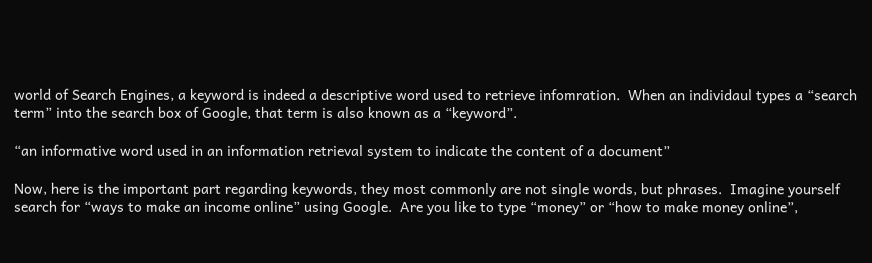world of Search Engines, a keyword is indeed a descriptive word used to retrieve infomration.  When an individaul types a “search term” into the search box of Google, that term is also known as a “keyword”.

“an informative word used in an information retrieval system to indicate the content of a document”

Now, here is the important part regarding keywords, they most commonly are not single words, but phrases.  Imagine yourself search for “ways to make an income online” using Google.  Are you like to type “money” or “how to make money online”,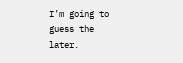I’m going to guess the later.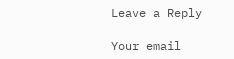Leave a Reply

Your email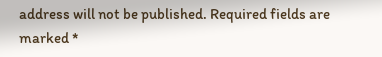address will not be published. Required fields are marked *